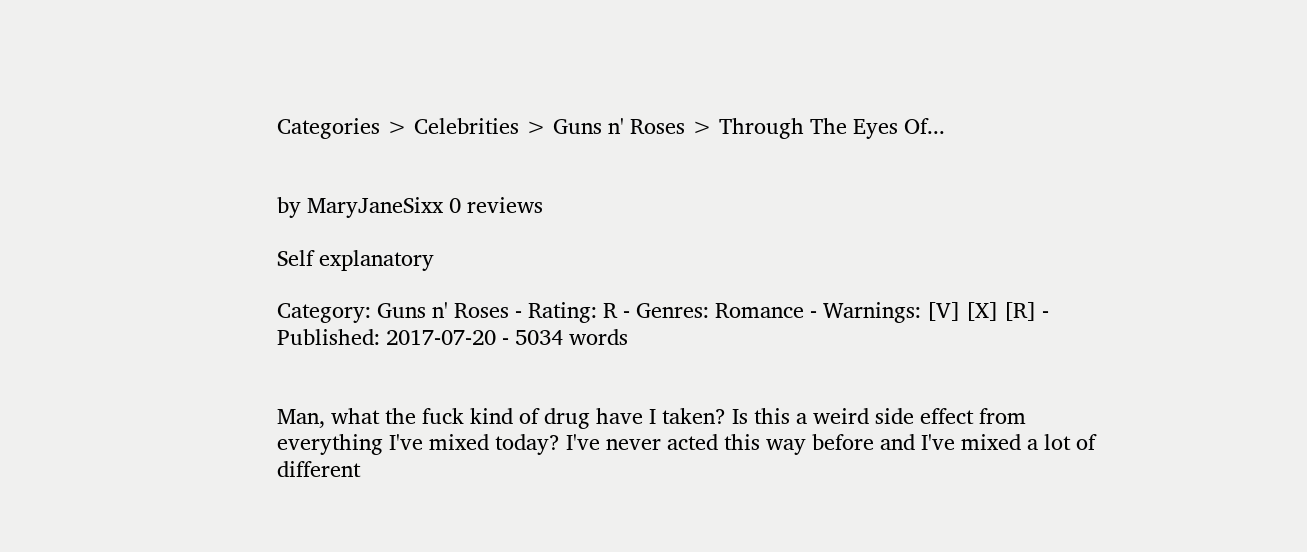Categories > Celebrities > Guns n' Roses > Through The Eyes Of...


by MaryJaneSixx 0 reviews

Self explanatory

Category: Guns n' Roses - Rating: R - Genres: Romance - Warnings: [V] [X] [R] - Published: 2017-07-20 - 5034 words


Man, what the fuck kind of drug have I taken? Is this a weird side effect from everything I've mixed today? I've never acted this way before and I've mixed a lot of different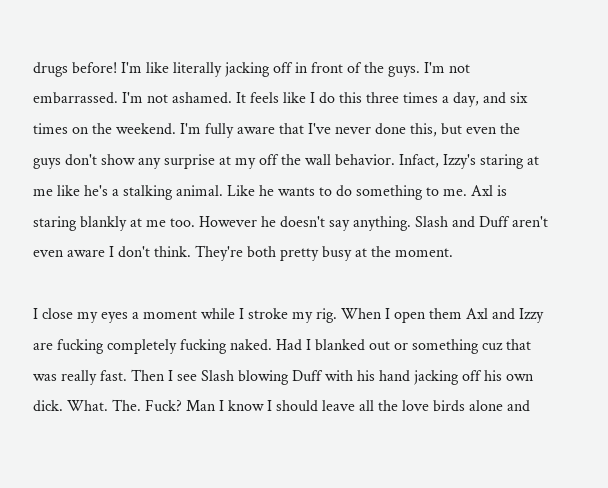drugs before! I'm like literally jacking off in front of the guys. I'm not embarrassed. I'm not ashamed. It feels like I do this three times a day, and six times on the weekend. I'm fully aware that I've never done this, but even the guys don't show any surprise at my off the wall behavior. Infact, Izzy's staring at me like he's a stalking animal. Like he wants to do something to me. Axl is staring blankly at me too. However he doesn't say anything. Slash and Duff aren't even aware I don't think. They're both pretty busy at the moment.

I close my eyes a moment while I stroke my rig. When I open them Axl and Izzy are fucking completely fucking naked. Had I blanked out or something cuz that was really fast. Then I see Slash blowing Duff with his hand jacking off his own dick. What. The. Fuck? Man I know I should leave all the love birds alone and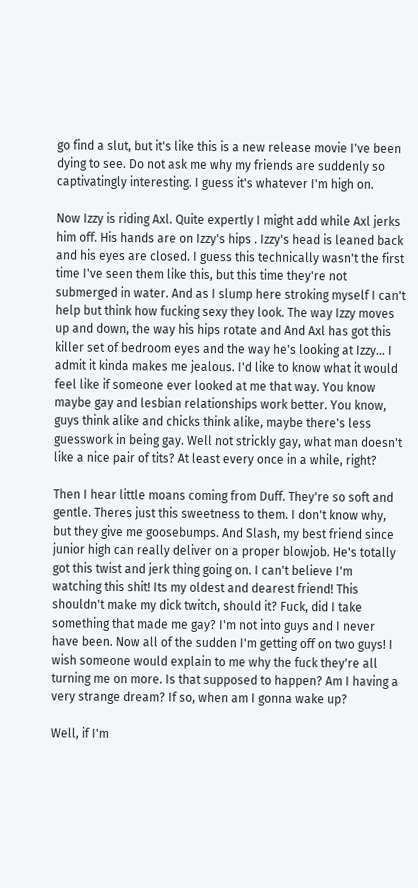go find a slut, but it's like this is a new release movie I've been dying to see. Do not ask me why my friends are suddenly so captivatingly interesting. I guess it's whatever I'm high on.

Now Izzy is riding Axl. Quite expertly I might add while Axl jerks him off. His hands are on Izzy's hips . Izzy's head is leaned back and his eyes are closed. I guess this technically wasn't the first time I've seen them like this, but this time they're not submerged in water. And as I slump here stroking myself I can't help but think how fucking sexy they look. The way Izzy moves up and down, the way his hips rotate and And Axl has got this killer set of bedroom eyes and the way he's looking at Izzy... I admit it kinda makes me jealous. I'd like to know what it would feel like if someone ever looked at me that way. You know maybe gay and lesbian relationships work better. You know, guys think alike and chicks think alike, maybe there's less guesswork in being gay. Well not strickly gay, what man doesn't like a nice pair of tits? At least every once in a while, right?

Then I hear little moans coming from Duff. They're so soft and gentle. Theres just this sweetness to them. I don't know why, but they give me goosebumps. And Slash, my best friend since junior high can really deliver on a proper blowjob. He's totally got this twist and jerk thing going on. I can't believe I'm watching this shit! Its my oldest and dearest friend! This shouldn't make my dick twitch, should it? Fuck, did I take something that made me gay? I'm not into guys and I never have been. Now all of the sudden I'm getting off on two guys! I wish someone would explain to me why the fuck they're all turning me on more. Is that supposed to happen? Am I having a very strange dream? If so, when am I gonna wake up?

Well, if I'm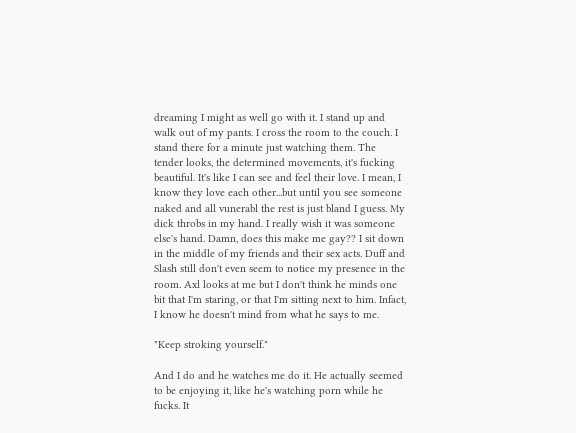dreaming I might as well go with it. I stand up and walk out of my pants. I cross the room to the couch. I stand there for a minute just watching them. The tender looks, the determined movements, it's fucking beautiful. It's like I can see and feel their love. I mean, I know they love each other...but until you see someone naked and all vunerabl the rest is just bland I guess. My dick throbs in my hand. I really wish it was someone else's hand. Damn, does this make me gay?? I sit down in the middle of my friends and their sex acts. Duff and Slash still don't even seem to notice my presence in the room. Axl looks at me but I don't think he minds one bit that I'm staring, or that I'm sitting next to him. Infact, I know he doesn't mind from what he says to me.

"Keep stroking yourself."

And I do and he watches me do it. He actually seemed to be enjoying it, like he's watching porn while he fucks. It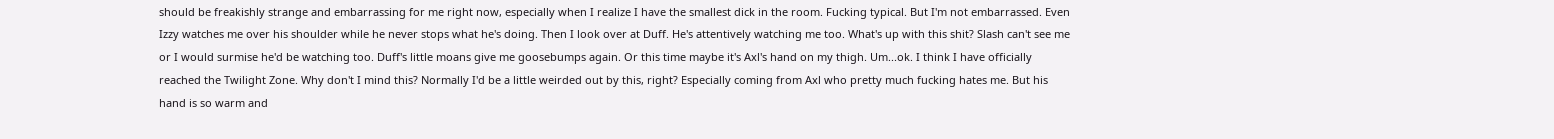should be freakishly strange and embarrassing for me right now, especially when I realize I have the smallest dick in the room. Fucking typical. But I'm not embarrassed. Even Izzy watches me over his shoulder while he never stops what he's doing. Then I look over at Duff. He's attentively watching me too. What's up with this shit? Slash can't see me or I would surmise he'd be watching too. Duff's little moans give me goosebumps again. Or this time maybe it's Axl's hand on my thigh. Um...ok. I think I have officially reached the Twilight Zone. Why don't I mind this? Normally I'd be a little weirded out by this, right? Especially coming from Axl who pretty much fucking hates me. But his hand is so warm and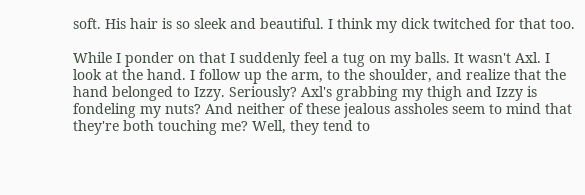soft. His hair is so sleek and beautiful. I think my dick twitched for that too.

While I ponder on that I suddenly feel a tug on my balls. It wasn't Axl. I look at the hand. I follow up the arm, to the shoulder, and realize that the hand belonged to Izzy. Seriously? Axl's grabbing my thigh and Izzy is fondeling my nuts? And neither of these jealous assholes seem to mind that they're both touching me? Well, they tend to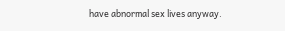have abnormal sex lives anyway.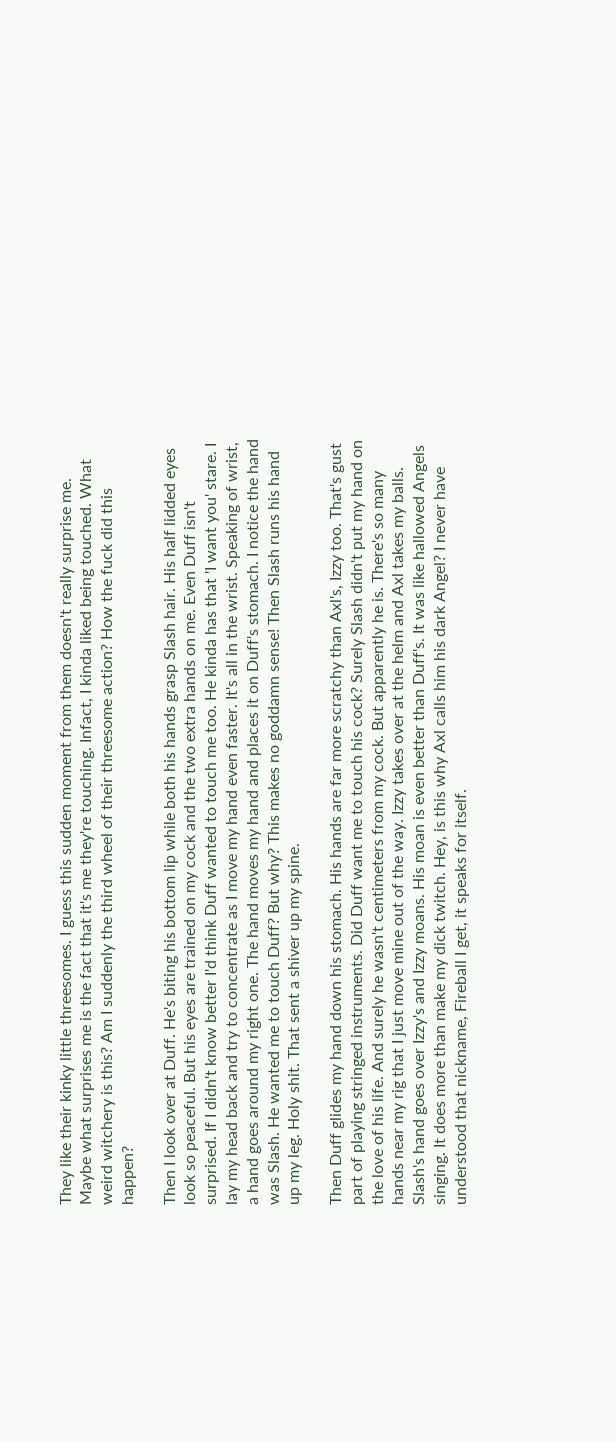They like their kinky little threesomes. I guess this sudden moment from them doesn't really surprise me. Maybe what surprises me is the fact that it's me they're touching. Infact, I kinda liked being touched. What weird witchery is this? Am I suddenly the third wheel of their threesome action? How the fuck did this happen?

Then I look over at Duff. He's biting his bottom lip while both his hands grasp Slash hair. His half lidded eyes look so peaceful. But his eyes are trained on my cock and the two extra hands on me. Even Duff isn't surprised. If I didn't know better I'd think Duff wanted to touch me too. He kinda has that 'I want you' stare. I lay my head back and try to concentrate as I move my hand even faster. It's all in the wrist. Speaking of wrist, a hand goes around my right one. The hand moves my hand and places it on Duff's stomach. I notice the hand was Slash. He wanted me to touch Duff? But why? This makes no goddamn sense! Then Slash runs his hand up my leg. Holy shit. That sent a shiver up my spine.

Then Duff glides my hand down his stomach. His hands are far more scratchy than Axl's, Izzy too. That's gust part of playing stringed instruments. Did Duff want me to touch his cock? Surely Slash didn't put my hand on the love of his life. And surely he wasn't centimeters from my cock. But apparently he is. There's so many hands near my rig that I just move mine out of the way. Izzy takes over at the helm and Axl takes my balls. Slash's hand goes over Izzy's and Izzy moans. His moan is even better than Duff's. It was like hallowed Angels singing. It does more than make my dick twitch. Hey, is this why Axl calls him his dark Angel? I never have understood that nickname, Fireball I get, it speaks for itself.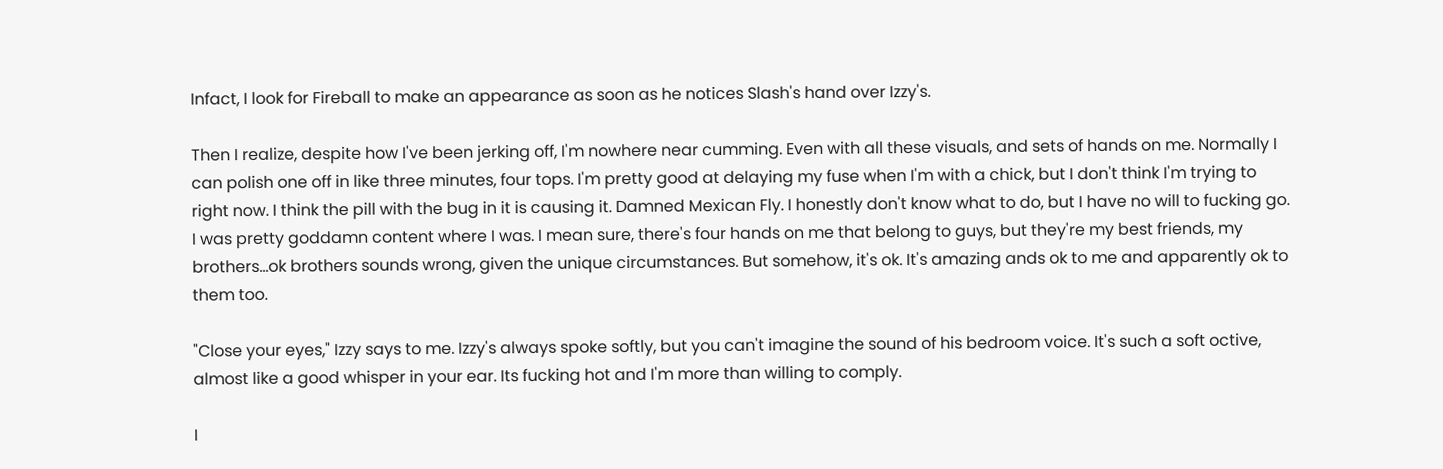Infact, I look for Fireball to make an appearance as soon as he notices Slash's hand over Izzy's.

Then I realize, despite how I've been jerking off, I'm nowhere near cumming. Even with all these visuals, and sets of hands on me. Normally I can polish one off in like three minutes, four tops. I'm pretty good at delaying my fuse when I'm with a chick, but I don't think I'm trying to right now. I think the pill with the bug in it is causing it. Damned Mexican Fly. I honestly don't know what to do, but I have no will to fucking go. I was pretty goddamn content where I was. I mean sure, there's four hands on me that belong to guys, but they're my best friends, my brothers...ok brothers sounds wrong, given the unique circumstances. But somehow, it's ok. It's amazing ands ok to me and apparently ok to them too.

"Close your eyes," Izzy says to me. Izzy's always spoke softly, but you can't imagine the sound of his bedroom voice. It's such a soft octive, almost like a good whisper in your ear. Its fucking hot and I'm more than willing to comply.

I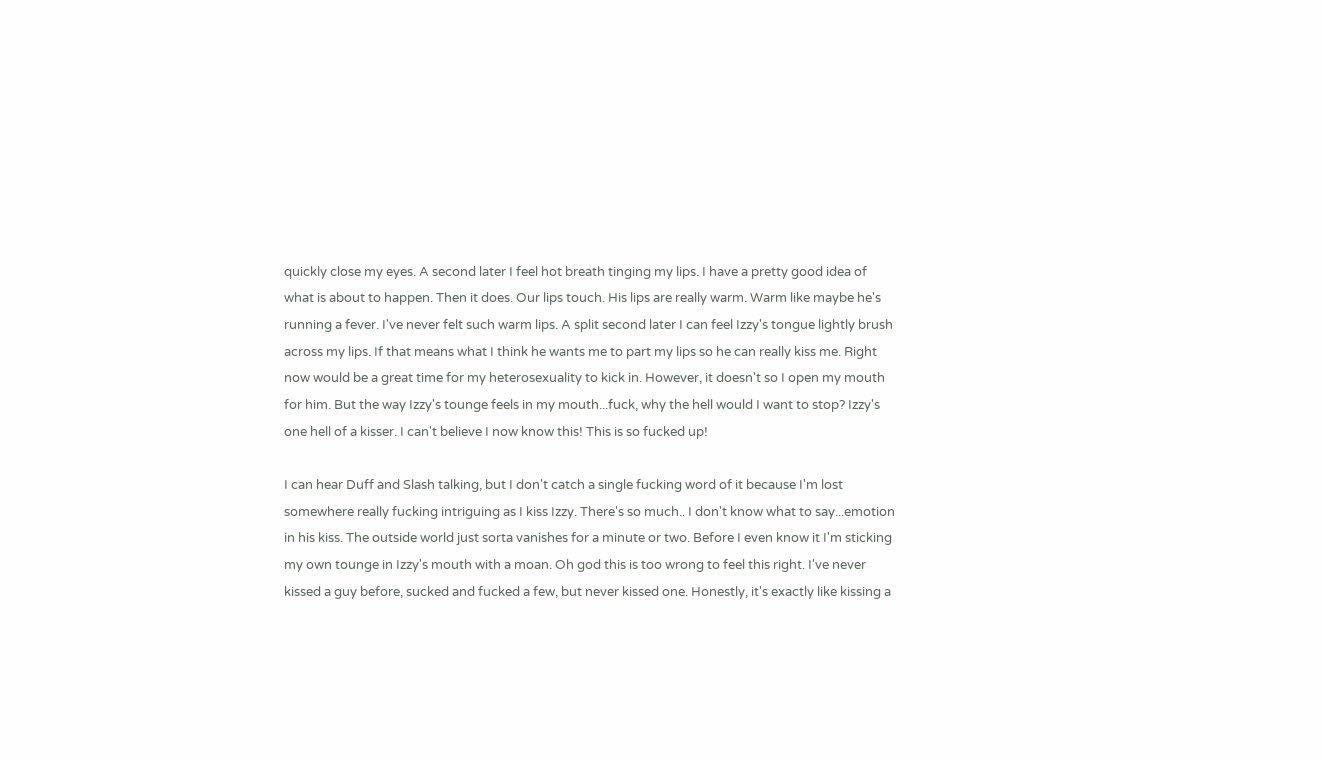quickly close my eyes. A second later I feel hot breath tinging my lips. I have a pretty good idea of what is about to happen. Then it does. Our lips touch. His lips are really warm. Warm like maybe he's running a fever. I've never felt such warm lips. A split second later I can feel Izzy's tongue lightly brush across my lips. If that means what I think he wants me to part my lips so he can really kiss me. Right now would be a great time for my heterosexuality to kick in. However, it doesn't so I open my mouth for him. But the way Izzy's tounge feels in my mouth...fuck, why the hell would I want to stop? Izzy's one hell of a kisser. I can't believe I now know this! This is so fucked up!

I can hear Duff and Slash talking, but I don't catch a single fucking word of it because I'm lost somewhere really fucking intriguing as I kiss Izzy. There's so much.. I don't know what to say...emotion in his kiss. The outside world just sorta vanishes for a minute or two. Before I even know it I'm sticking my own tounge in Izzy's mouth with a moan. Oh god this is too wrong to feel this right. I've never kissed a guy before, sucked and fucked a few, but never kissed one. Honestly, it's exactly like kissing a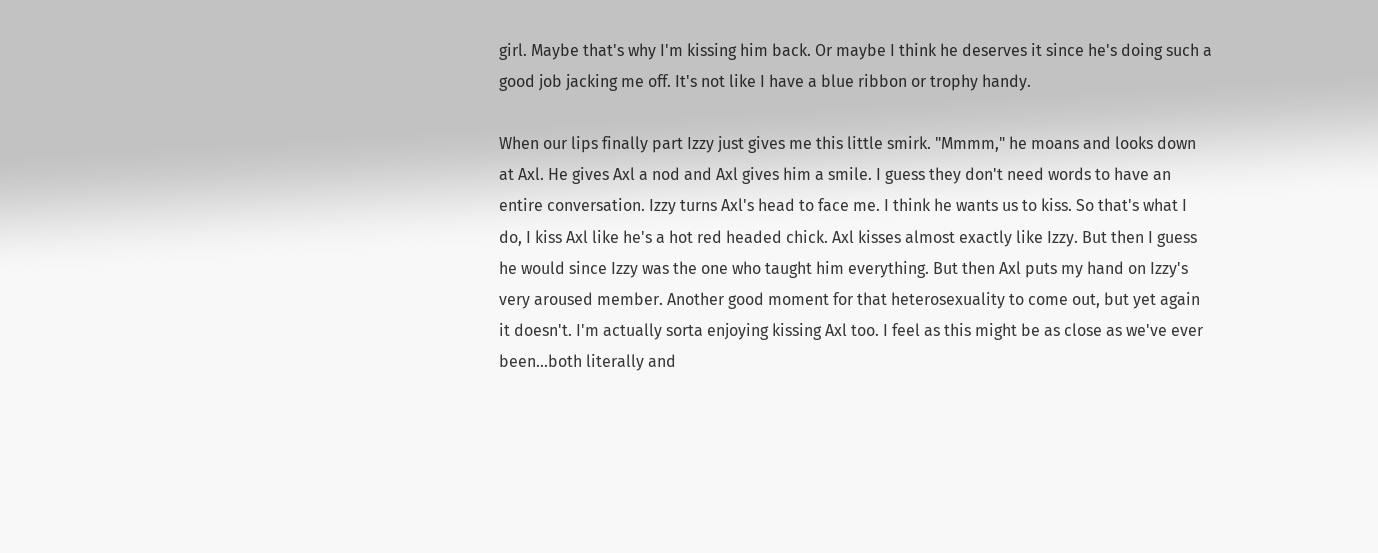girl. Maybe that's why I'm kissing him back. Or maybe I think he deserves it since he's doing such a good job jacking me off. It's not like I have a blue ribbon or trophy handy.

When our lips finally part Izzy just gives me this little smirk. "Mmmm," he moans and looks down at Axl. He gives Axl a nod and Axl gives him a smile. I guess they don't need words to have an entire conversation. Izzy turns Axl's head to face me. I think he wants us to kiss. So that's what I do, I kiss Axl like he's a hot red headed chick. Axl kisses almost exactly like Izzy. But then I guess he would since Izzy was the one who taught him everything. But then Axl puts my hand on Izzy's very aroused member. Another good moment for that heterosexuality to come out, but yet again it doesn't. I'm actually sorta enjoying kissing Axl too. I feel as this might be as close as we've ever been...both literally and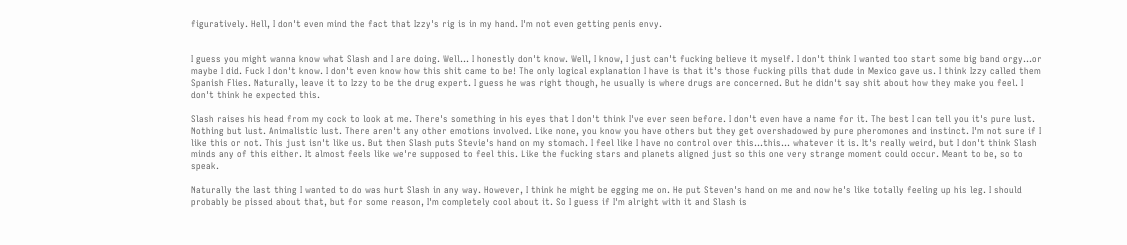figuratively. Hell, I don't even mind the fact that Izzy's rig is in my hand. I'm not even getting penis envy.


I guess you might wanna know what Slash and I are doing. Well... I honestly don't know. Well, I know, I just can't fucking believe it myself. I don't think I wanted too start some big band orgy...or maybe I did. Fuck I don't know. I don't even know how this shit came to be! The only logical explanation I have is that it's those fucking pills that dude in Mexico gave us. I think Izzy called them Spanish Flies. Naturally, leave it to Izzy to be the drug expert. I guess he was right though, he usually is where drugs are concerned. But he didn't say shit about how they make you feel. I don't think he expected this.

Slash raises his head from my cock to look at me. There's something in his eyes that I don't think I've ever seen before. I don't even have a name for it. The best I can tell you it's pure lust. Nothing but lust. Animalistic lust. There aren't any other emotions involved. Like none, you know you have others but they get overshadowed by pure pheromones and instinct. I'm not sure if I like this or not. This just isn't like us. But then Slash puts Stevie's hand on my stomach. I feel like I have no control over this...this... whatever it is. It's really weird, but I don't think Slash minds any of this either. It almost feels like we're supposed to feel this. Like the fucking stars and planets aligned just so this one very strange moment could occur. Meant to be, so to speak.

Naturally the last thing I wanted to do was hurt Slash in any way. However, I think he might be egging me on. He put Steven's hand on me and now he's like totally feeling up his leg. I should probably be pissed about that, but for some reason, I'm completely cool about it. So I guess if I'm alright with it and Slash is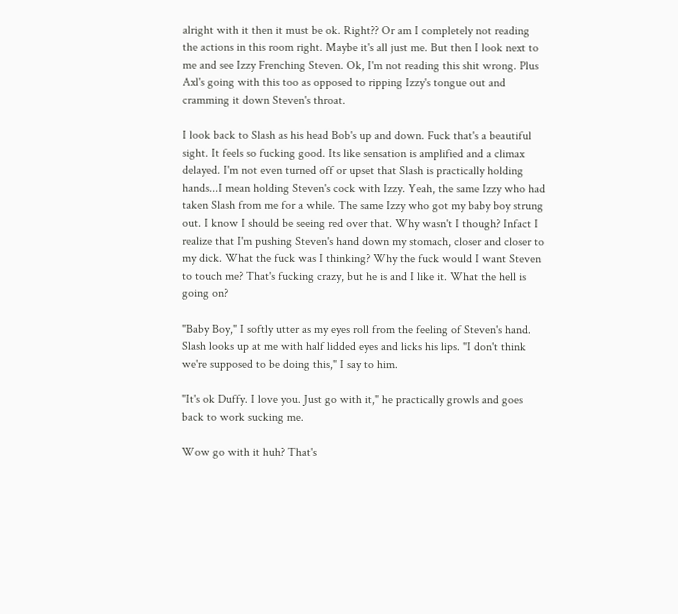alright with it then it must be ok. Right?? Or am I completely not reading the actions in this room right. Maybe it's all just me. But then I look next to me and see Izzy Frenching Steven. Ok, I'm not reading this shit wrong. Plus Axl's going with this too as opposed to ripping Izzy's tongue out and cramming it down Steven's throat.

I look back to Slash as his head Bob's up and down. Fuck that's a beautiful sight. It feels so fucking good. Its like sensation is amplified and a climax delayed. I'm not even turned off or upset that Slash is practically holding hands...I mean holding Steven's cock with Izzy. Yeah, the same Izzy who had taken Slash from me for a while. The same Izzy who got my baby boy strung out. I know I should be seeing red over that. Why wasn't I though? Infact I realize that I'm pushing Steven's hand down my stomach, closer and closer to my dick. What the fuck was I thinking? Why the fuck would I want Steven to touch me? That's fucking crazy, but he is and I like it. What the hell is going on?

"Baby Boy," I softly utter as my eyes roll from the feeling of Steven's hand. Slash looks up at me with half lidded eyes and licks his lips. "I don't think we're supposed to be doing this," I say to him.

"It's ok Duffy. I love you. Just go with it," he practically growls and goes back to work sucking me.

Wow go with it huh? That's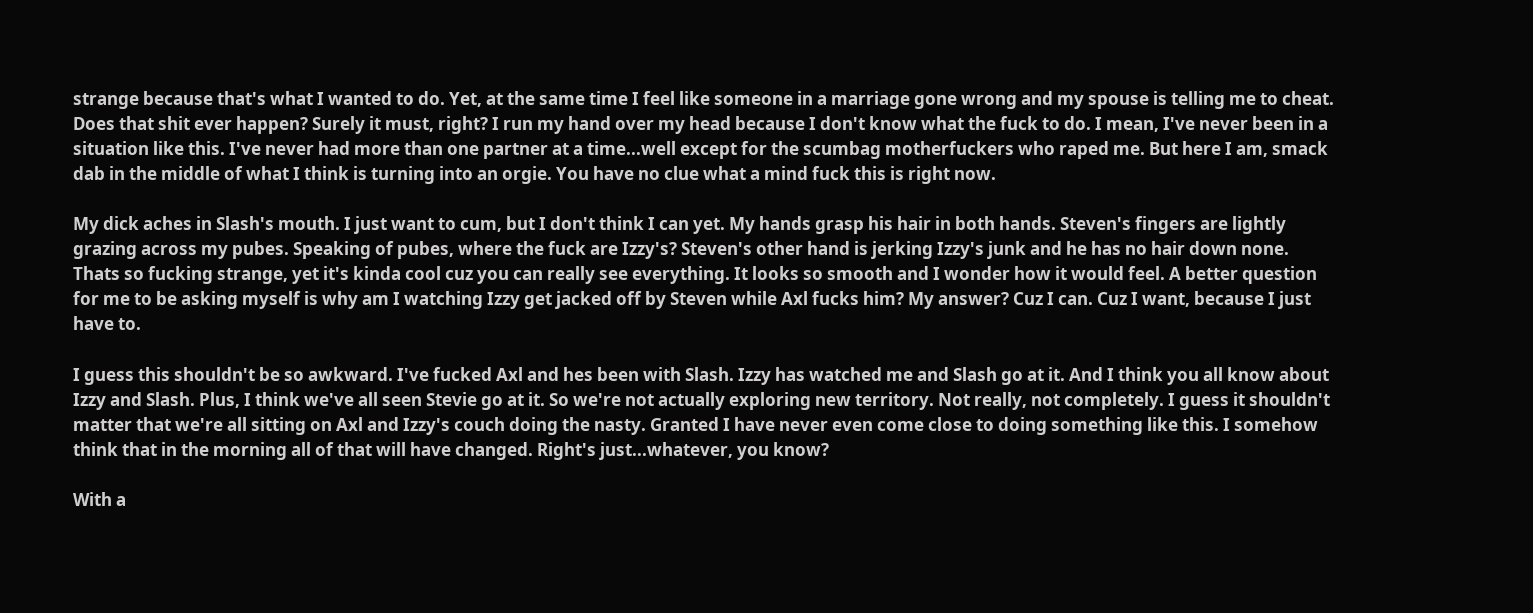strange because that's what I wanted to do. Yet, at the same time I feel like someone in a marriage gone wrong and my spouse is telling me to cheat. Does that shit ever happen? Surely it must, right? I run my hand over my head because I don't know what the fuck to do. I mean, I've never been in a situation like this. I've never had more than one partner at a time...well except for the scumbag motherfuckers who raped me. But here I am, smack dab in the middle of what I think is turning into an orgie. You have no clue what a mind fuck this is right now.

My dick aches in Slash's mouth. I just want to cum, but I don't think I can yet. My hands grasp his hair in both hands. Steven's fingers are lightly grazing across my pubes. Speaking of pubes, where the fuck are Izzy's? Steven's other hand is jerking Izzy's junk and he has no hair down none. Thats so fucking strange, yet it's kinda cool cuz you can really see everything. It looks so smooth and I wonder how it would feel. A better question for me to be asking myself is why am I watching Izzy get jacked off by Steven while Axl fucks him? My answer? Cuz I can. Cuz I want, because I just have to.

I guess this shouldn't be so awkward. I've fucked Axl and hes been with Slash. Izzy has watched me and Slash go at it. And I think you all know about Izzy and Slash. Plus, I think we've all seen Stevie go at it. So we're not actually exploring new territory. Not really, not completely. I guess it shouldn't matter that we're all sitting on Axl and Izzy's couch doing the nasty. Granted I have never even come close to doing something like this. I somehow think that in the morning all of that will have changed. Right's just...whatever, you know?

With a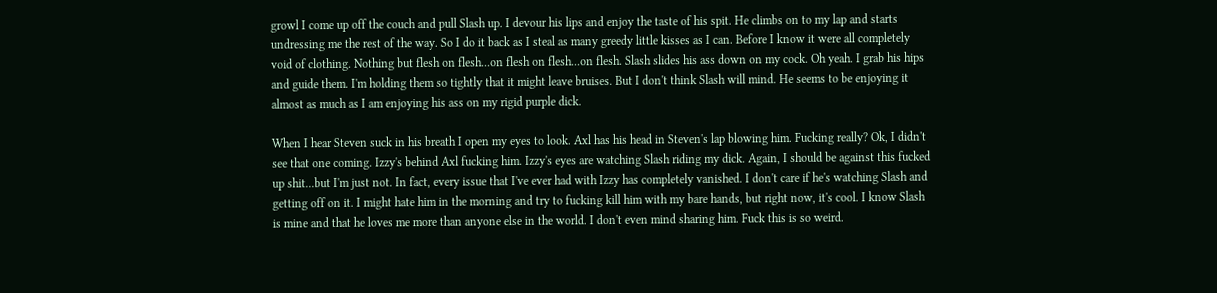growl I come up off the couch and pull Slash up. I devour his lips and enjoy the taste of his spit. He climbs on to my lap and starts undressing me the rest of the way. So I do it back as I steal as many greedy little kisses as I can. Before I know it were all completely void of clothing. Nothing but flesh on flesh...on flesh on flesh...on flesh. Slash slides his ass down on my cock. Oh yeah. I grab his hips and guide them. I'm holding them so tightly that it might leave bruises. But I don't think Slash will mind. He seems to be enjoying it almost as much as I am enjoying his ass on my rigid purple dick.

When I hear Steven suck in his breath I open my eyes to look. Axl has his head in Steven's lap blowing him. Fucking really? Ok, I didn't see that one coming. Izzy's behind Axl fucking him. Izzy's eyes are watching Slash riding my dick. Again, I should be against this fucked up shit...but I'm just not. In fact, every issue that I've ever had with Izzy has completely vanished. I don't care if he's watching Slash and getting off on it. I might hate him in the morning and try to fucking kill him with my bare hands, but right now, it's cool. I know Slash is mine and that he loves me more than anyone else in the world. I don't even mind sharing him. Fuck this is so weird.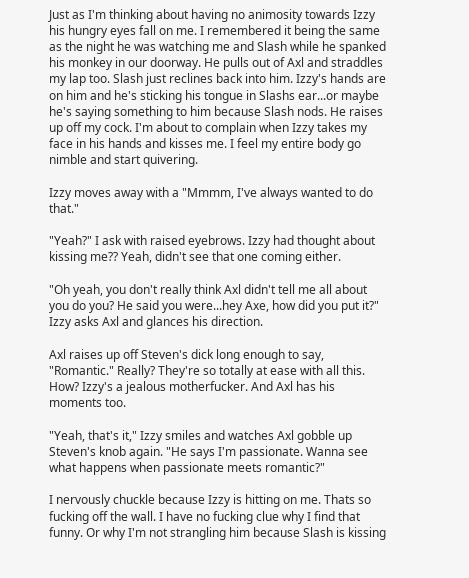Just as I'm thinking about having no animosity towards Izzy his hungry eyes fall on me. I remembered it being the same as the night he was watching me and Slash while he spanked his monkey in our doorway. He pulls out of Axl and straddles my lap too. Slash just reclines back into him. Izzy's hands are on him and he's sticking his tongue in Slashs ear...or maybe he's saying something to him because Slash nods. He raises up off my cock. I'm about to complain when Izzy takes my face in his hands and kisses me. I feel my entire body go nimble and start quivering.

Izzy moves away with a "Mmmm, I've always wanted to do that."

"Yeah?" I ask with raised eyebrows. Izzy had thought about kissing me?? Yeah, didn't see that one coming either.

"Oh yeah, you don't really think Axl didn't tell me all about you do you? He said you were...hey Axe, how did you put it?" Izzy asks Axl and glances his direction.

Axl raises up off Steven's dick long enough to say, "Romantic." Really? They're so totally at ease with all this. How? Izzy's a jealous motherfucker. And Axl has his moments too.

"Yeah, that's it," Izzy smiles and watches Axl gobble up Steven's knob again. "He says I'm passionate. Wanna see what happens when passionate meets romantic?"

I nervously chuckle because Izzy is hitting on me. Thats so fucking off the wall. I have no fucking clue why I find that funny. Or why I'm not strangling him because Slash is kissing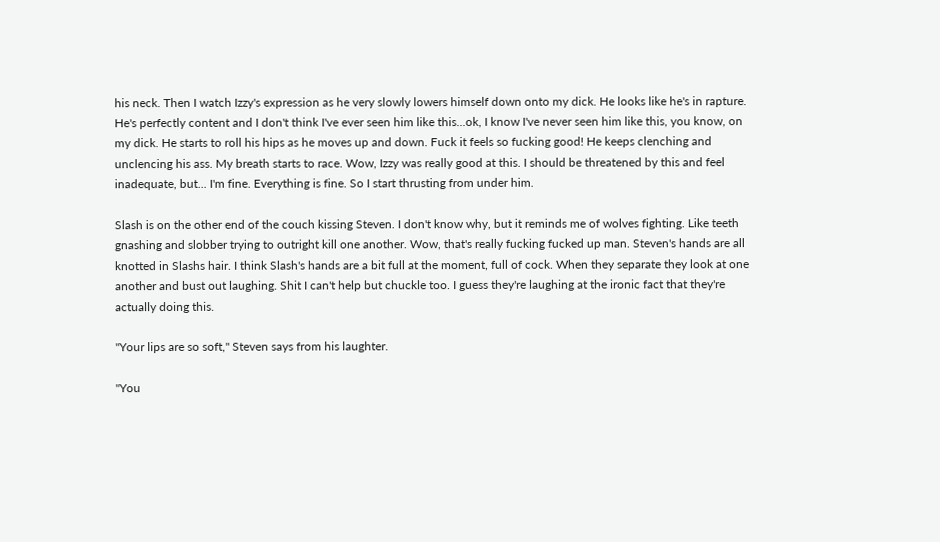his neck. Then I watch Izzy's expression as he very slowly lowers himself down onto my dick. He looks like he's in rapture. He's perfectly content and I don't think I've ever seen him like this...ok, I know I've never seen him like this, you know, on my dick. He starts to roll his hips as he moves up and down. Fuck it feels so fucking good! He keeps clenching and unclencing his ass. My breath starts to race. Wow, Izzy was really good at this. I should be threatened by this and feel inadequate, but... I'm fine. Everything is fine. So I start thrusting from under him.

Slash is on the other end of the couch kissing Steven. I don't know why, but it reminds me of wolves fighting. Like teeth gnashing and slobber trying to outright kill one another. Wow, that's really fucking fucked up man. Steven's hands are all knotted in Slashs hair. I think Slash's hands are a bit full at the moment, full of cock. When they separate they look at one another and bust out laughing. Shit I can't help but chuckle too. I guess they're laughing at the ironic fact that they're actually doing this.

"Your lips are so soft," Steven says from his laughter.

"You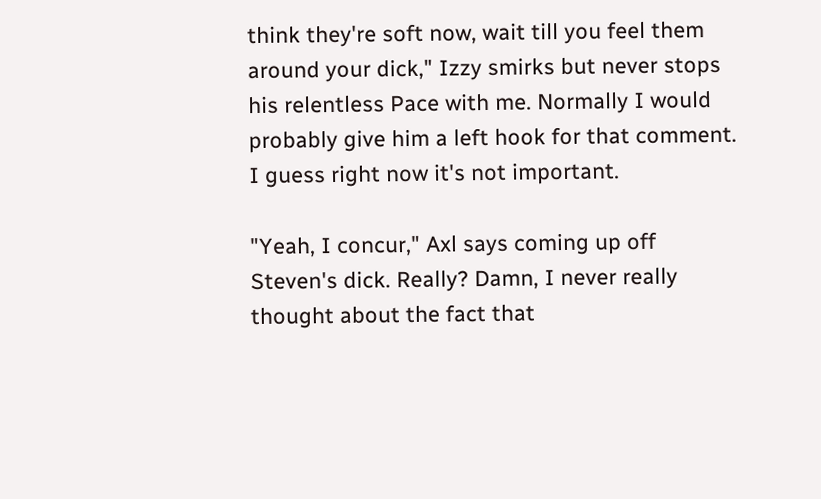think they're soft now, wait till you feel them around your dick," Izzy smirks but never stops his relentless Pace with me. Normally I would probably give him a left hook for that comment. I guess right now it's not important.

"Yeah, I concur," Axl says coming up off Steven's dick. Really? Damn, I never really thought about the fact that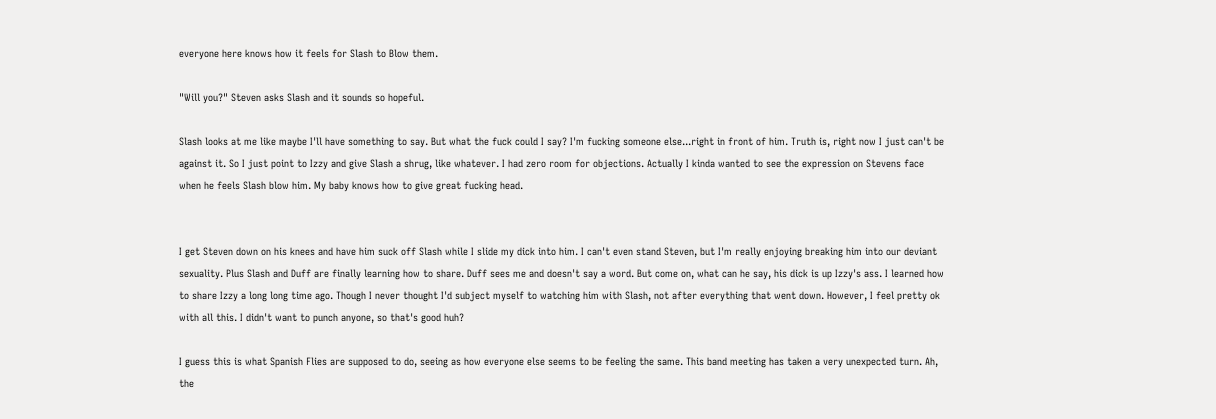everyone here knows how it feels for Slash to Blow them.

"Will you?" Steven asks Slash and it sounds so hopeful.

Slash looks at me like maybe I'll have something to say. But what the fuck could I say? I'm fucking someone else...right in front of him. Truth is, right now I just can't be against it. So I just point to Izzy and give Slash a shrug, like whatever. I had zero room for objections. Actually I kinda wanted to see the expression on Stevens face when he feels Slash blow him. My baby knows how to give great fucking head.


I get Steven down on his knees and have him suck off Slash while I slide my dick into him. I can't even stand Steven, but I'm really enjoying breaking him into our deviant sexuality. Plus Slash and Duff are finally learning how to share. Duff sees me and doesn't say a word. But come on, what can he say, his dick is up Izzy's ass. I learned how to share Izzy a long long time ago. Though I never thought I'd subject myself to watching him with Slash, not after everything that went down. However, I feel pretty ok with all this. I didn't want to punch anyone, so that's good huh?

I guess this is what Spanish Flies are supposed to do, seeing as how everyone else seems to be feeling the same. This band meeting has taken a very unexpected turn. Ah, the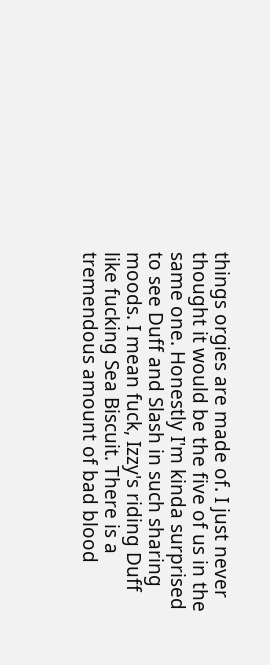things orgies are made of. I just never thought it would be the five of us in the same one. Honestly I'm kinda surprised to see Duff and Slash in such sharing moods. I mean fuck, Izzy's riding Duff like fucking Sea Biscuit. There is a tremendous amount of bad blood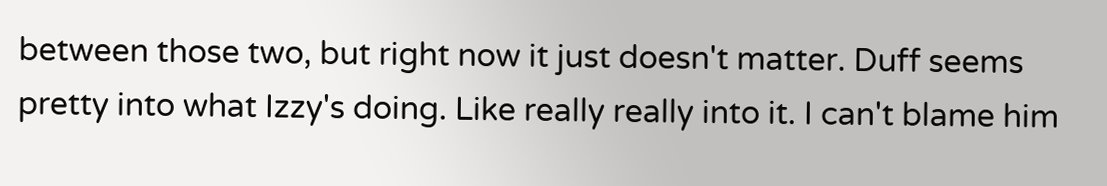between those two, but right now it just doesn't matter. Duff seems pretty into what Izzy's doing. Like really really into it. I can't blame him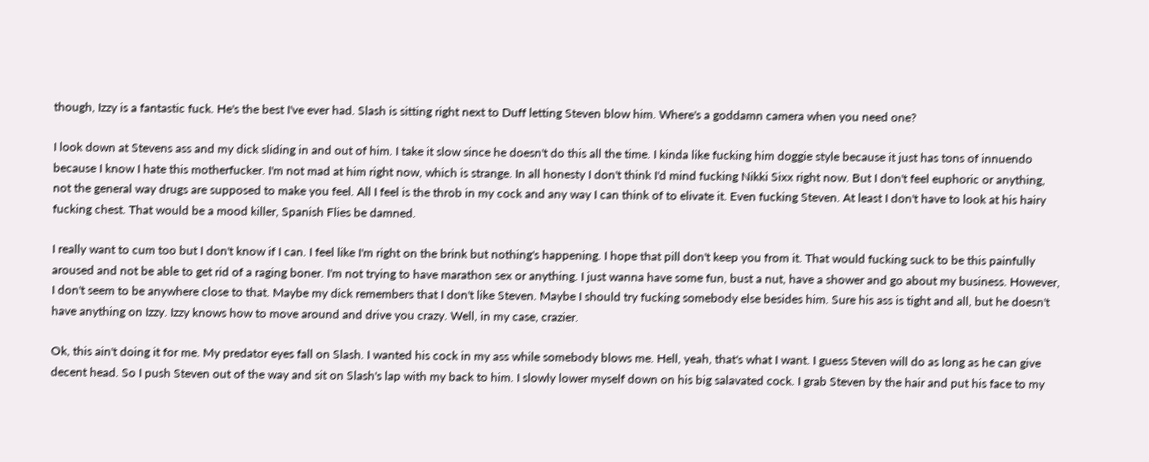though, Izzy is a fantastic fuck. He's the best I've ever had. Slash is sitting right next to Duff letting Steven blow him. Where's a goddamn camera when you need one?

I look down at Stevens ass and my dick sliding in and out of him. I take it slow since he doesn't do this all the time. I kinda like fucking him doggie style because it just has tons of innuendo because I know I hate this motherfucker. I'm not mad at him right now, which is strange. In all honesty I don't think I'd mind fucking Nikki Sixx right now. But I don't feel euphoric or anything, not the general way drugs are supposed to make you feel. All I feel is the throb in my cock and any way I can think of to elivate it. Even fucking Steven. At least I don't have to look at his hairy fucking chest. That would be a mood killer, Spanish Flies be damned.

I really want to cum too but I don't know if I can. I feel like I'm right on the brink but nothing's happening. I hope that pill don't keep you from it. That would fucking suck to be this painfully aroused and not be able to get rid of a raging boner. I'm not trying to have marathon sex or anything. I just wanna have some fun, bust a nut, have a shower and go about my business. However, I don't seem to be anywhere close to that. Maybe my dick remembers that I don't like Steven. Maybe I should try fucking somebody else besides him. Sure his ass is tight and all, but he doesn't have anything on Izzy. Izzy knows how to move around and drive you crazy. Well, in my case, crazier.

Ok, this ain't doing it for me. My predator eyes fall on Slash. I wanted his cock in my ass while somebody blows me. Hell, yeah, that's what I want. I guess Steven will do as long as he can give decent head. So I push Steven out of the way and sit on Slash's lap with my back to him. I slowly lower myself down on his big salavated cock. I grab Steven by the hair and put his face to my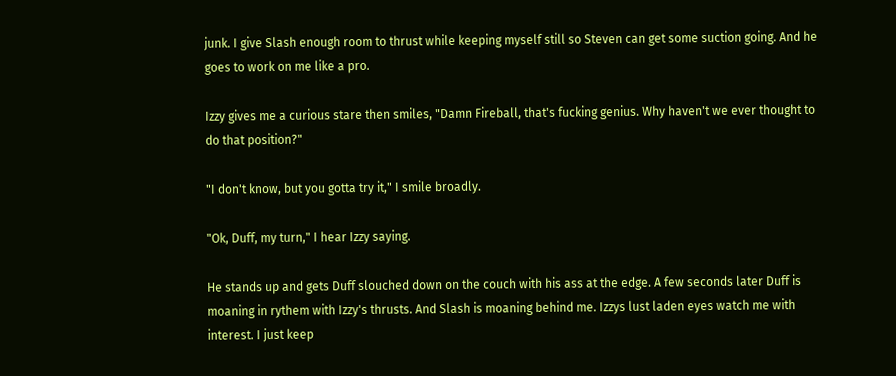junk. I give Slash enough room to thrust while keeping myself still so Steven can get some suction going. And he goes to work on me like a pro.

Izzy gives me a curious stare then smiles, "Damn Fireball, that's fucking genius. Why haven't we ever thought to do that position?"

"I don't know, but you gotta try it," I smile broadly.

"Ok, Duff, my turn," I hear Izzy saying.

He stands up and gets Duff slouched down on the couch with his ass at the edge. A few seconds later Duff is moaning in rythem with Izzy's thrusts. And Slash is moaning behind me. Izzys lust laden eyes watch me with interest. I just keep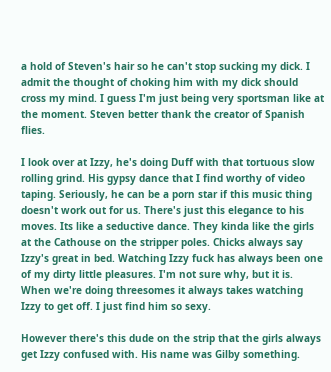a hold of Steven's hair so he can't stop sucking my dick. I admit the thought of choking him with my dick should cross my mind. I guess I'm just being very sportsman like at the moment. Steven better thank the creator of Spanish flies.

I look over at Izzy, he's doing Duff with that tortuous slow rolling grind. His gypsy dance that I find worthy of video taping. Seriously, he can be a porn star if this music thing doesn't work out for us. There's just this elegance to his moves. Its like a seductive dance. They kinda like the girls at the Cathouse on the stripper poles. Chicks always say Izzy's great in bed. Watching Izzy fuck has always been one of my dirty little pleasures. I'm not sure why, but it is. When we're doing threesomes it always takes watching Izzy to get off. I just find him so sexy.

However there's this dude on the strip that the girls always get Izzy confused with. His name was Gilby something.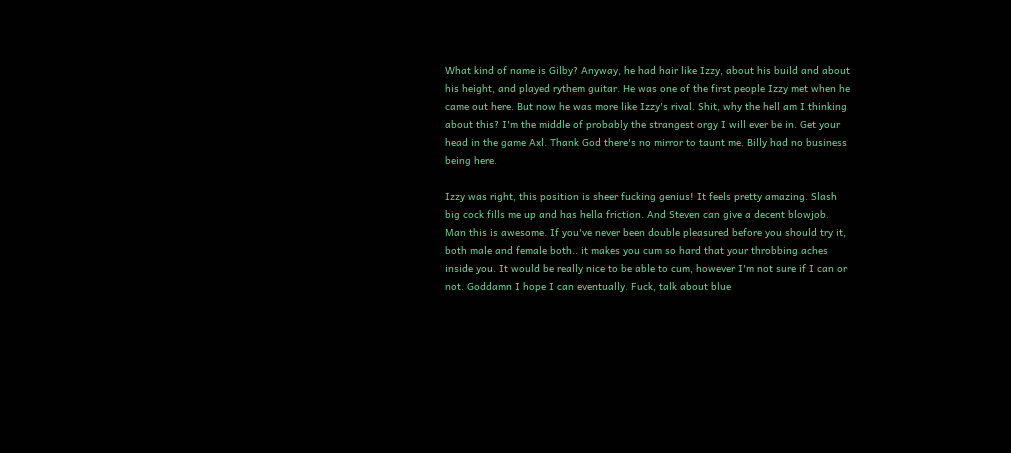What kind of name is Gilby? Anyway, he had hair like Izzy, about his build and about his height, and played rythem guitar. He was one of the first people Izzy met when he came out here. But now he was more like Izzy's rival. Shit, why the hell am I thinking about this? I'm the middle of probably the strangest orgy I will ever be in. Get your head in the game Axl. Thank God there's no mirror to taunt me. Billy had no business being here.

Izzy was right, this position is sheer fucking genius! It feels pretty amazing. Slash big cock fills me up and has hella friction. And Steven can give a decent blowjob. Man this is awesome. If you've never been double pleasured before you should try it, both male and female both.. it makes you cum so hard that your throbbing aches inside you. It would be really nice to be able to cum, however I'm not sure if I can or not. Goddamn I hope I can eventually. Fuck, talk about blue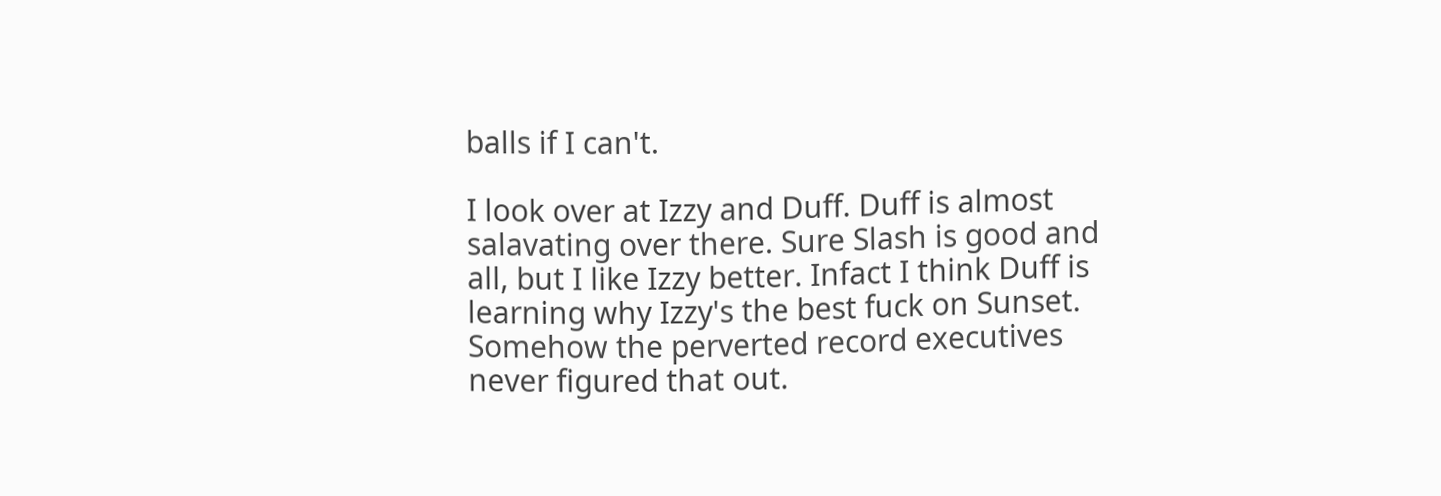balls if I can't.

I look over at Izzy and Duff. Duff is almost salavating over there. Sure Slash is good and all, but I like Izzy better. Infact I think Duff is learning why Izzy's the best fuck on Sunset. Somehow the perverted record executives never figured that out.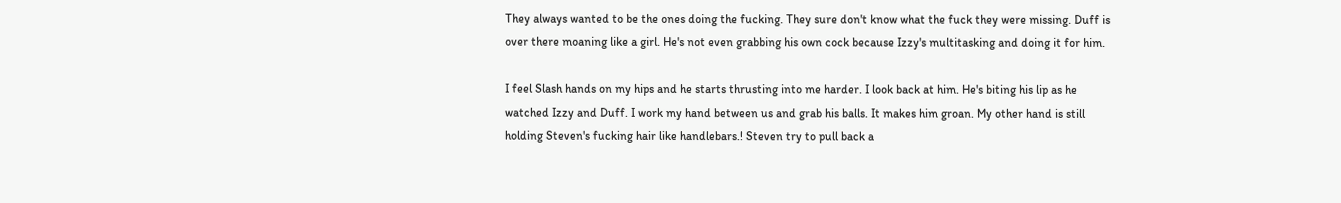They always wanted to be the ones doing the fucking. They sure don't know what the fuck they were missing. Duff is over there moaning like a girl. He's not even grabbing his own cock because Izzy's multitasking and doing it for him.

I feel Slash hands on my hips and he starts thrusting into me harder. I look back at him. He's biting his lip as he watched Izzy and Duff. I work my hand between us and grab his balls. It makes him groan. My other hand is still holding Steven's fucking hair like handlebars.! Steven try to pull back a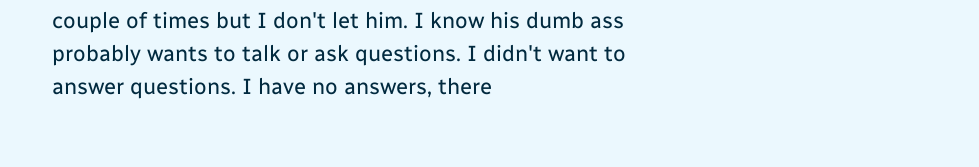couple of times but I don't let him. I know his dumb ass probably wants to talk or ask questions. I didn't want to answer questions. I have no answers, there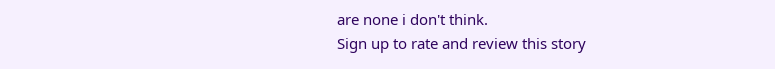are none i don't think.
Sign up to rate and review this story